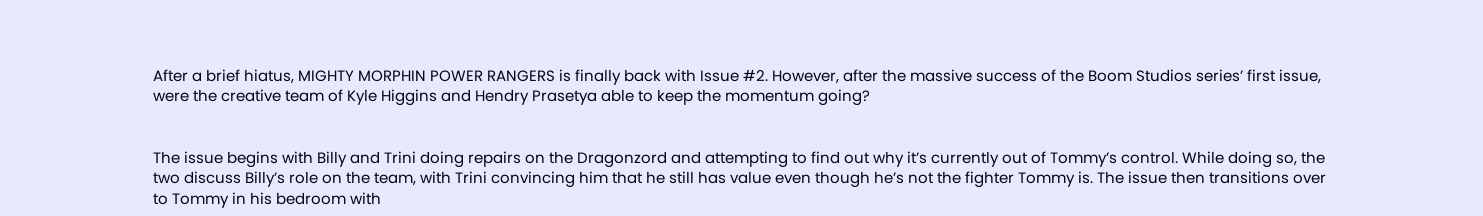After a brief hiatus, MIGHTY MORPHIN POWER RANGERS is finally back with Issue #2. However, after the massive success of the Boom Studios series’ first issue, were the creative team of Kyle Higgins and Hendry Prasetya able to keep the momentum going?


The issue begins with Billy and Trini doing repairs on the Dragonzord and attempting to find out why it’s currently out of Tommy’s control. While doing so, the two discuss Billy’s role on the team, with Trini convincing him that he still has value even though he’s not the fighter Tommy is. The issue then transitions over to Tommy in his bedroom with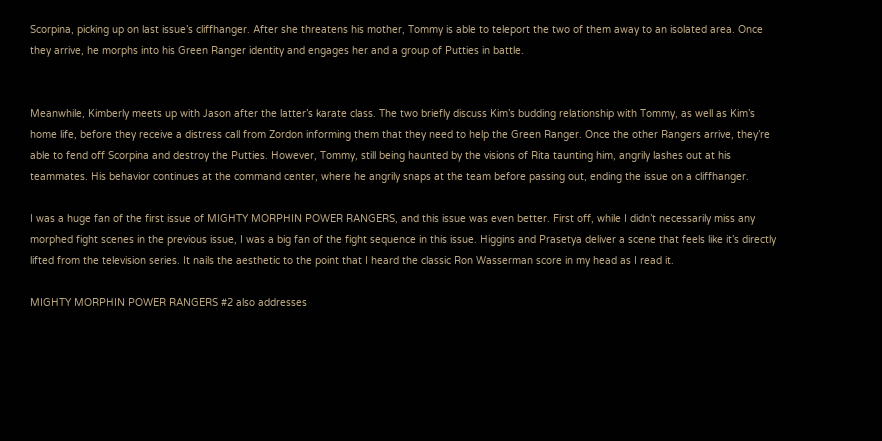Scorpina, picking up on last issue’s cliffhanger. After she threatens his mother, Tommy is able to teleport the two of them away to an isolated area. Once they arrive, he morphs into his Green Ranger identity and engages her and a group of Putties in battle.


Meanwhile, Kimberly meets up with Jason after the latter’s karate class. The two briefly discuss Kim’s budding relationship with Tommy, as well as Kim’s home life, before they receive a distress call from Zordon informing them that they need to help the Green Ranger. Once the other Rangers arrive, they’re able to fend off Scorpina and destroy the Putties. However, Tommy, still being haunted by the visions of Rita taunting him, angrily lashes out at his teammates. His behavior continues at the command center, where he angrily snaps at the team before passing out, ending the issue on a cliffhanger.

I was a huge fan of the first issue of MIGHTY MORPHIN POWER RANGERS, and this issue was even better. First off, while I didn’t necessarily miss any morphed fight scenes in the previous issue, I was a big fan of the fight sequence in this issue. Higgins and Prasetya deliver a scene that feels like it’s directly lifted from the television series. It nails the aesthetic to the point that I heard the classic Ron Wasserman score in my head as I read it.

MIGHTY MORPHIN POWER RANGERS #2 also addresses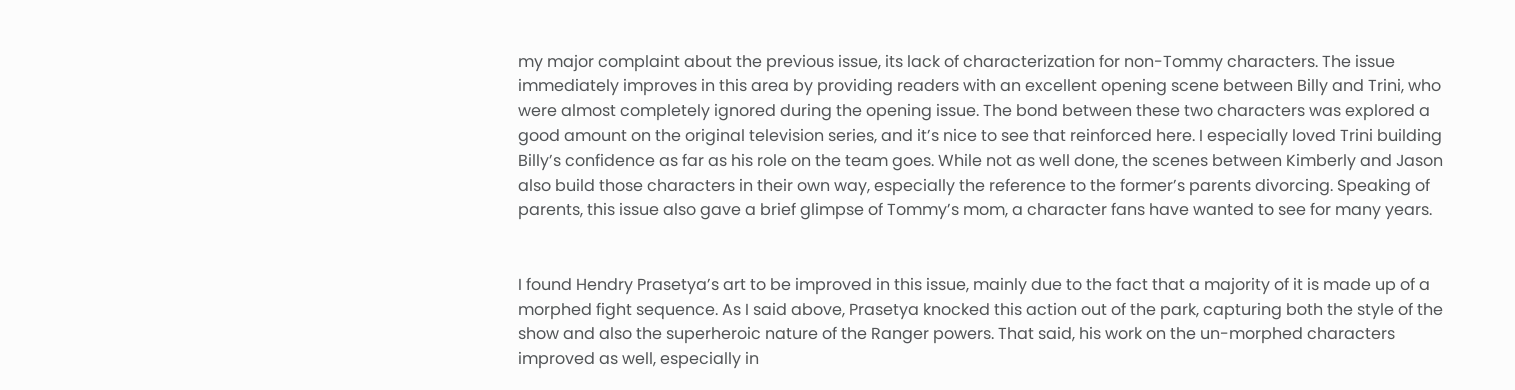my major complaint about the previous issue, its lack of characterization for non-Tommy characters. The issue immediately improves in this area by providing readers with an excellent opening scene between Billy and Trini, who were almost completely ignored during the opening issue. The bond between these two characters was explored a good amount on the original television series, and it’s nice to see that reinforced here. I especially loved Trini building Billy’s confidence as far as his role on the team goes. While not as well done, the scenes between Kimberly and Jason also build those characters in their own way, especially the reference to the former’s parents divorcing. Speaking of parents, this issue also gave a brief glimpse of Tommy’s mom, a character fans have wanted to see for many years.


I found Hendry Prasetya’s art to be improved in this issue, mainly due to the fact that a majority of it is made up of a morphed fight sequence. As I said above, Prasetya knocked this action out of the park, capturing both the style of the show and also the superheroic nature of the Ranger powers. That said, his work on the un-morphed characters improved as well, especially in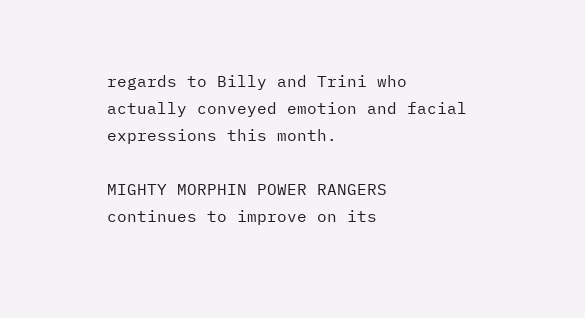regards to Billy and Trini who actually conveyed emotion and facial expressions this month.

MIGHTY MORPHIN POWER RANGERS continues to improve on its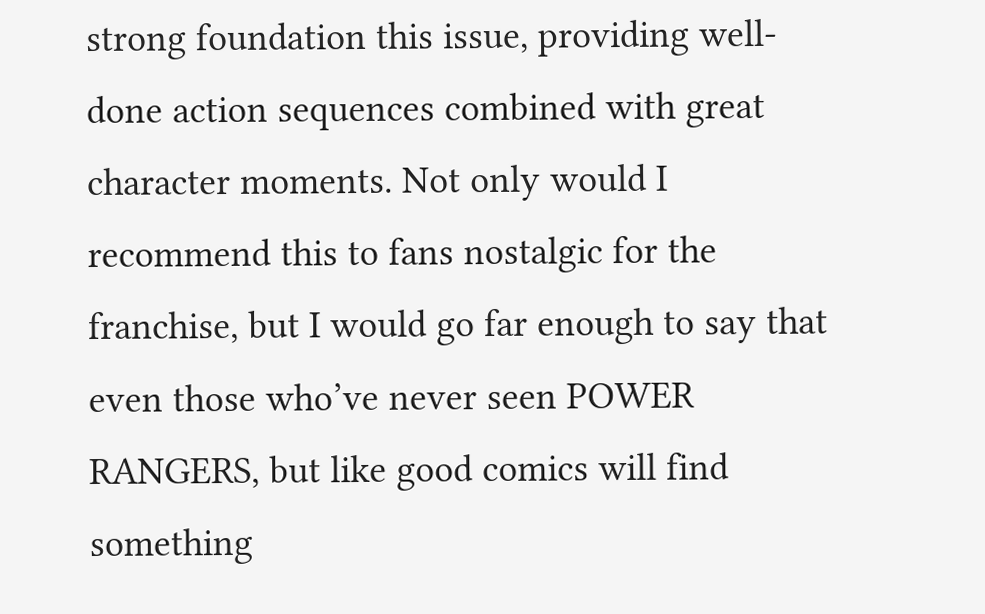strong foundation this issue, providing well-done action sequences combined with great character moments. Not only would I recommend this to fans nostalgic for the franchise, but I would go far enough to say that even those who’ve never seen POWER RANGERS, but like good comics will find something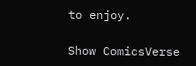to enjoy.

Show ComicsVerse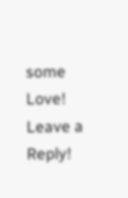some Love! Leave a Reply!